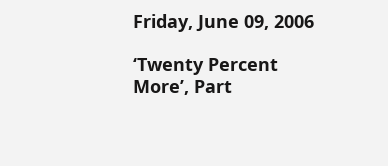Friday, June 09, 2006

‘Twenty Percent More’, Part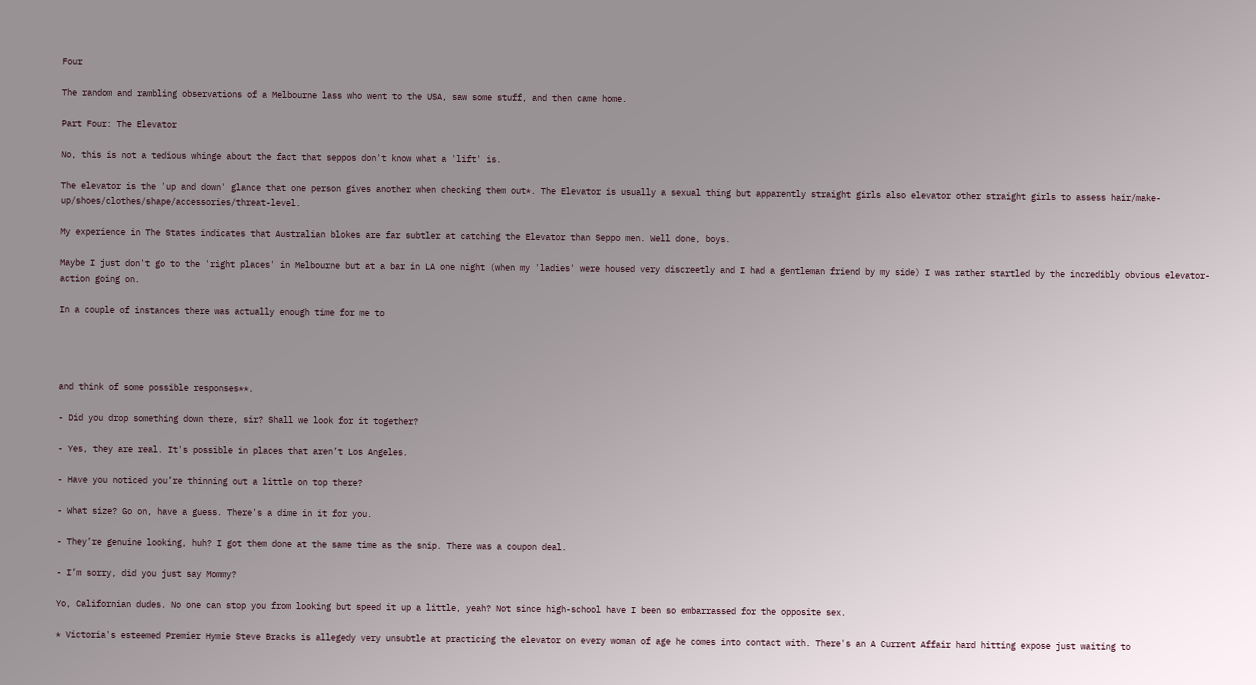Four

The random and rambling observations of a Melbourne lass who went to the USA, saw some stuff, and then came home.

Part Four: The Elevator

No, this is not a tedious whinge about the fact that seppos don't know what a 'lift' is.

The elevator is the 'up and down' glance that one person gives another when checking them out*. The Elevator is usually a sexual thing but apparently straight girls also elevator other straight girls to assess hair/make-up/shoes/clothes/shape/accessories/threat-level.

My experience in The States indicates that Australian blokes are far subtler at catching the Elevator than Seppo men. Well done, boys.

Maybe I just don't go to the 'right places' in Melbourne but at a bar in LA one night (when my 'ladies' were housed very discreetly and I had a gentleman friend by my side) I was rather startled by the incredibly obvious elevator-action going on.

In a couple of instances there was actually enough time for me to




and think of some possible responses**.

- Did you drop something down there, sir? Shall we look for it together?

- Yes, they are real. It's possible in places that aren’t Los Angeles.

- Have you noticed you’re thinning out a little on top there?

- What size? Go on, have a guess. There's a dime in it for you.

- They’re genuine looking, huh? I got them done at the same time as the snip. There was a coupon deal.

- I’m sorry, did you just say Mommy?

Yo, Californian dudes. No one can stop you from looking but speed it up a little, yeah? Not since high-school have I been so embarrassed for the opposite sex.

* Victoria's esteemed Premier Hymie Steve Bracks is allegedy very unsubtle at practicing the elevator on every woman of age he comes into contact with. There's an A Current Affair hard hitting expose just waiting to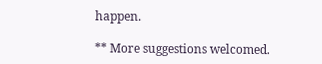happen.

** More suggestions welcomed.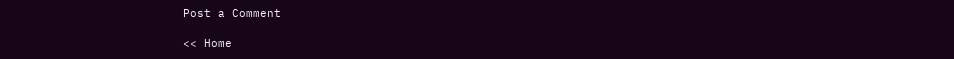Post a Comment

<< Home